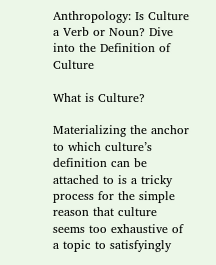Anthropology: Is Culture a Verb or Noun? Dive into the Definition of Culture

What is Culture?

Materializing the anchor to which culture’s definition can be attached to is a tricky process for the simple reason that culture seems too exhaustive of a topic to satisfyingly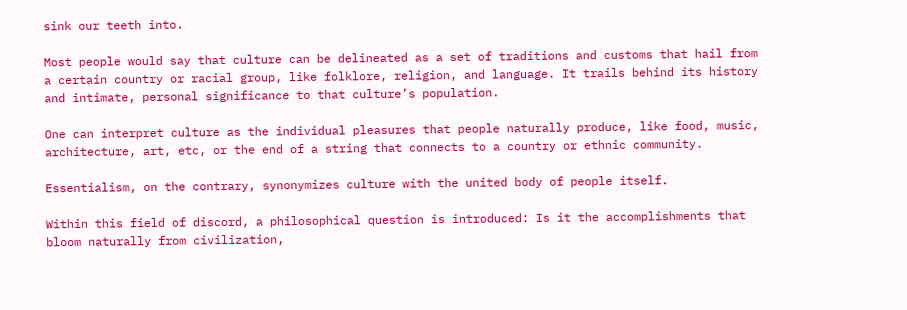sink our teeth into.

Most people would say that culture can be delineated as a set of traditions and customs that hail from a certain country or racial group, like folklore, religion, and language. It trails behind its history and intimate, personal significance to that culture’s population.

One can interpret culture as the individual pleasures that people naturally produce, like food, music, architecture, art, etc, or the end of a string that connects to a country or ethnic community.

Essentialism, on the contrary, synonymizes culture with the united body of people itself.

Within this field of discord, a philosophical question is introduced: Is it the accomplishments that bloom naturally from civilization,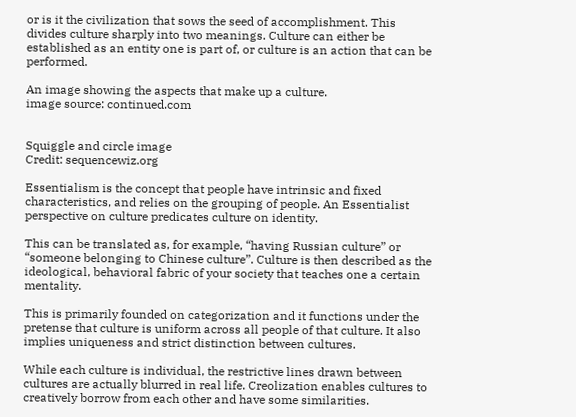or is it the civilization that sows the seed of accomplishment. This divides culture sharply into two meanings. Culture can either be established as an entity one is part of, or culture is an action that can be performed.

An image showing the aspects that make up a culture.
image source: continued.com


Squiggle and circle image
Credit: sequencewiz.org

Essentialism is the concept that people have intrinsic and fixed characteristics, and relies on the grouping of people. An Essentialist perspective on culture predicates culture on identity.

This can be translated as, for example, “having Russian culture” or “someone belonging to Chinese culture”. Culture is then described as the ideological, behavioral fabric of your society that teaches one a certain mentality.

This is primarily founded on categorization and it functions under the pretense that culture is uniform across all people of that culture. It also implies uniqueness and strict distinction between cultures.

While each culture is individual, the restrictive lines drawn between cultures are actually blurred in real life. Creolization enables cultures to creatively borrow from each other and have some similarities.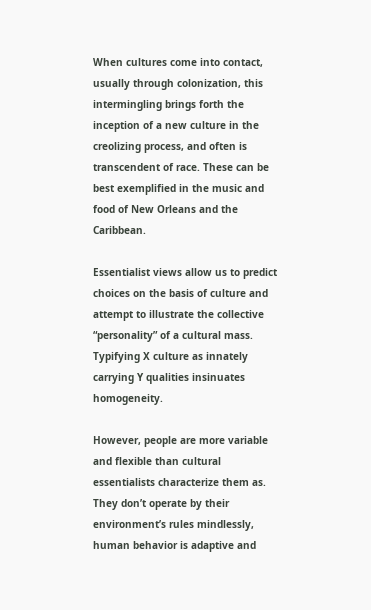When cultures come into contact, usually through colonization, this intermingling brings forth the inception of a new culture in the creolizing process, and often is transcendent of race. These can be best exemplified in the music and food of New Orleans and the Caribbean.

Essentialist views allow us to predict choices on the basis of culture and attempt to illustrate the collective “personality” of a cultural mass. Typifying X culture as innately carrying Y qualities insinuates homogeneity.

However, people are more variable and flexible than cultural essentialists characterize them as. They don’t operate by their environment’s rules mindlessly, human behavior is adaptive and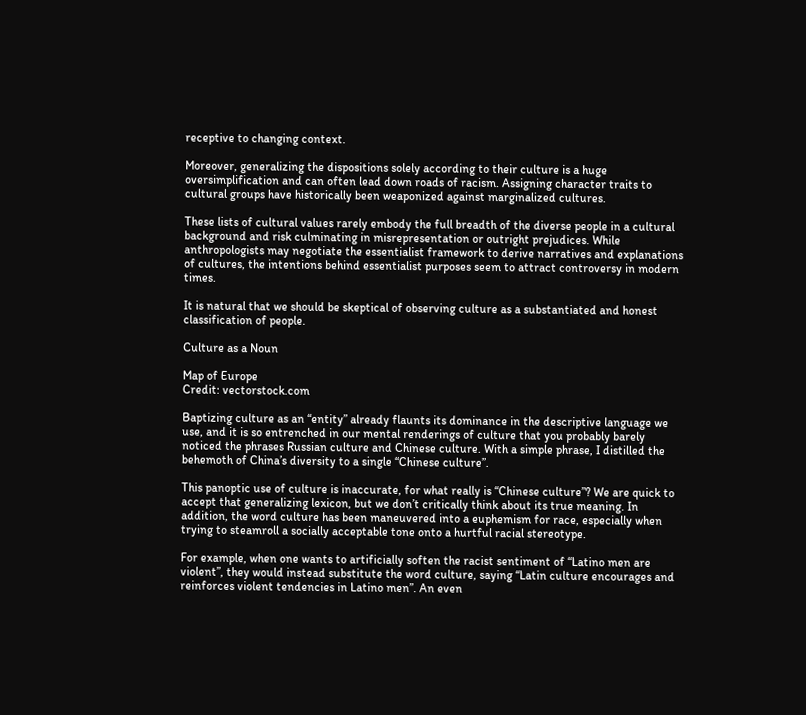receptive to changing context.

Moreover, generalizing the dispositions solely according to their culture is a huge oversimplification and can often lead down roads of racism. Assigning character traits to cultural groups have historically been weaponized against marginalized cultures.

These lists of cultural values rarely embody the full breadth of the diverse people in a cultural background and risk culminating in misrepresentation or outright prejudices. While anthropologists may negotiate the essentialist framework to derive narratives and explanations of cultures, the intentions behind essentialist purposes seem to attract controversy in modern times.

It is natural that we should be skeptical of observing culture as a substantiated and honest classification of people.

Culture as a Noun

Map of Europe
Credit: vectorstock.com

Baptizing culture as an “entity” already flaunts its dominance in the descriptive language we use, and it is so entrenched in our mental renderings of culture that you probably barely noticed the phrases Russian culture and Chinese culture. With a simple phrase, I distilled the behemoth of China’s diversity to a single “Chinese culture”.

This panoptic use of culture is inaccurate, for what really is “Chinese culture”? We are quick to accept that generalizing lexicon, but we don’t critically think about its true meaning. In addition, the word culture has been maneuvered into a euphemism for race, especially when trying to steamroll a socially acceptable tone onto a hurtful racial stereotype.

For example, when one wants to artificially soften the racist sentiment of “Latino men are violent”, they would instead substitute the word culture, saying “Latin culture encourages and reinforces violent tendencies in Latino men”. An even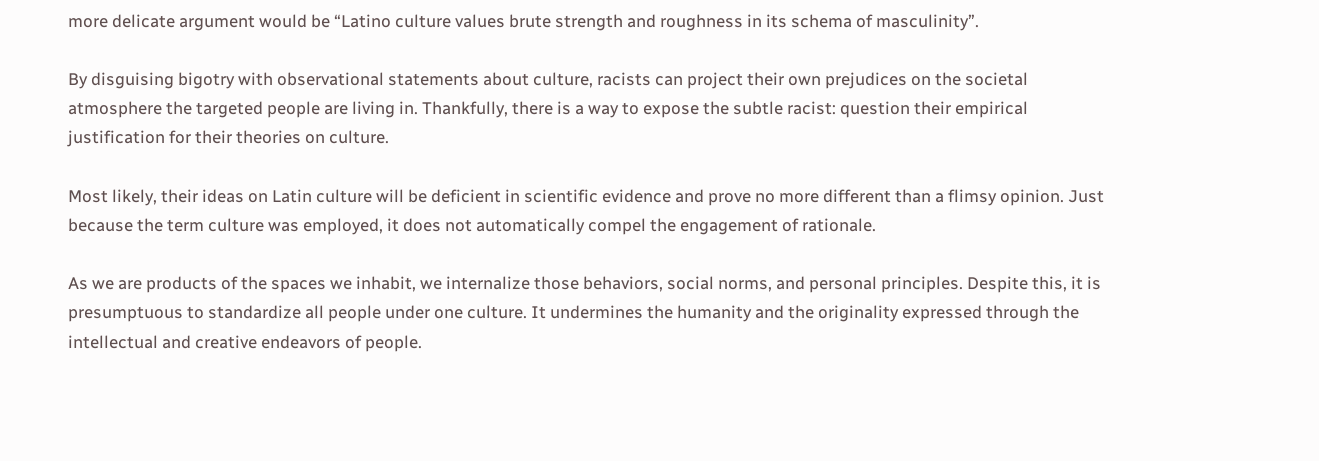more delicate argument would be “Latino culture values brute strength and roughness in its schema of masculinity”.

By disguising bigotry with observational statements about culture, racists can project their own prejudices on the societal atmosphere the targeted people are living in. Thankfully, there is a way to expose the subtle racist: question their empirical justification for their theories on culture.

Most likely, their ideas on Latin culture will be deficient in scientific evidence and prove no more different than a flimsy opinion. Just because the term culture was employed, it does not automatically compel the engagement of rationale.

As we are products of the spaces we inhabit, we internalize those behaviors, social norms, and personal principles. Despite this, it is presumptuous to standardize all people under one culture. It undermines the humanity and the originality expressed through the intellectual and creative endeavors of people.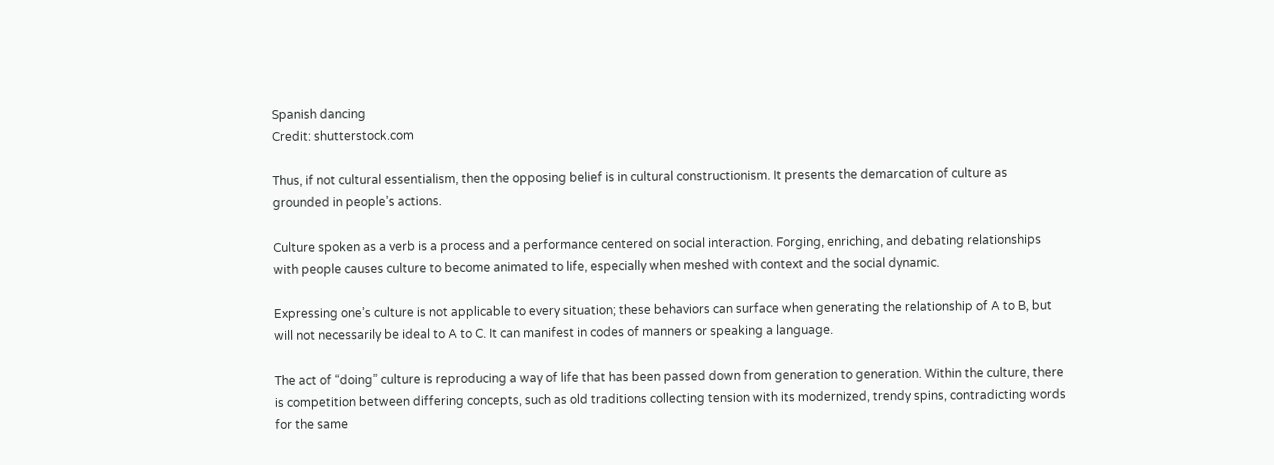Spanish dancing
Credit: shutterstock.com

Thus, if not cultural essentialism, then the opposing belief is in cultural constructionism. It presents the demarcation of culture as grounded in people’s actions.

Culture spoken as a verb is a process and a performance centered on social interaction. Forging, enriching, and debating relationships with people causes culture to become animated to life, especially when meshed with context and the social dynamic.

Expressing one’s culture is not applicable to every situation; these behaviors can surface when generating the relationship of A to B, but will not necessarily be ideal to A to C. It can manifest in codes of manners or speaking a language.

The act of “doing” culture is reproducing a way of life that has been passed down from generation to generation. Within the culture, there is competition between differing concepts, such as old traditions collecting tension with its modernized, trendy spins, contradicting words for the same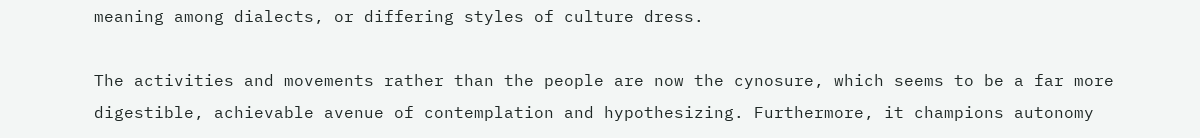meaning among dialects, or differing styles of culture dress.

The activities and movements rather than the people are now the cynosure, which seems to be a far more digestible, achievable avenue of contemplation and hypothesizing. Furthermore, it champions autonomy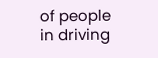of people in driving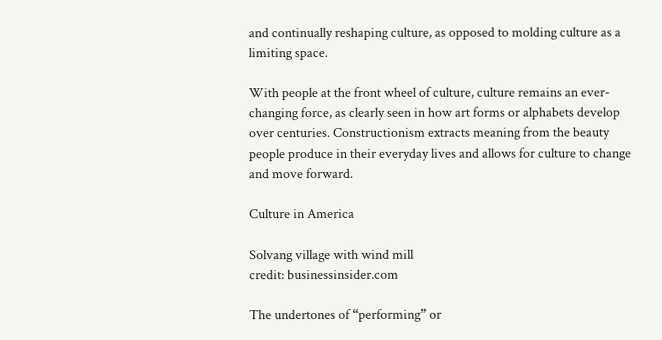and continually reshaping culture, as opposed to molding culture as a limiting space.

With people at the front wheel of culture, culture remains an ever-changing force, as clearly seen in how art forms or alphabets develop over centuries. Constructionism extracts meaning from the beauty people produce in their everyday lives and allows for culture to change and move forward.

Culture in America

Solvang village with wind mill
credit: businessinsider.com

The undertones of “performing” or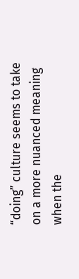“doing” culture seems to take on a more nuanced meaning when the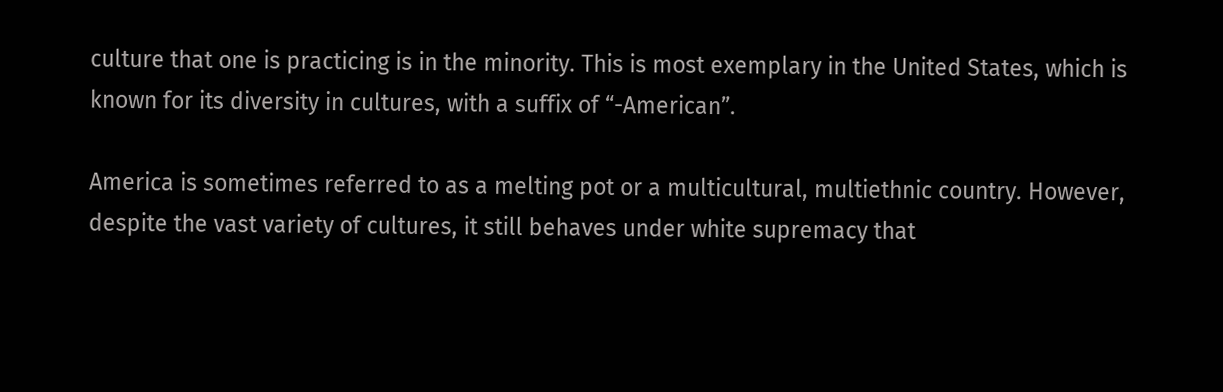culture that one is practicing is in the minority. This is most exemplary in the United States, which is known for its diversity in cultures, with a suffix of “-American”.

America is sometimes referred to as a melting pot or a multicultural, multiethnic country. However, despite the vast variety of cultures, it still behaves under white supremacy that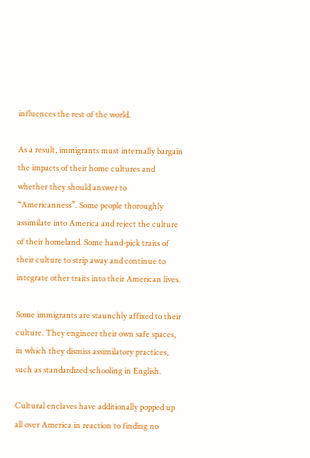influences the rest of the world.

As a result, immigrants must internally bargain the impacts of their home cultures and whether they should answer to “Americanness”. Some people thoroughly assimilate into America and reject the culture of their homeland. Some hand-pick traits of their culture to strip away and continue to integrate other traits into their American lives.

Some immigrants are staunchly affixed to their culture. They engineer their own safe spaces, in which they dismiss assimilatory practices, such as standardized schooling in English.

Cultural enclaves have additionally popped up all over America in reaction to finding no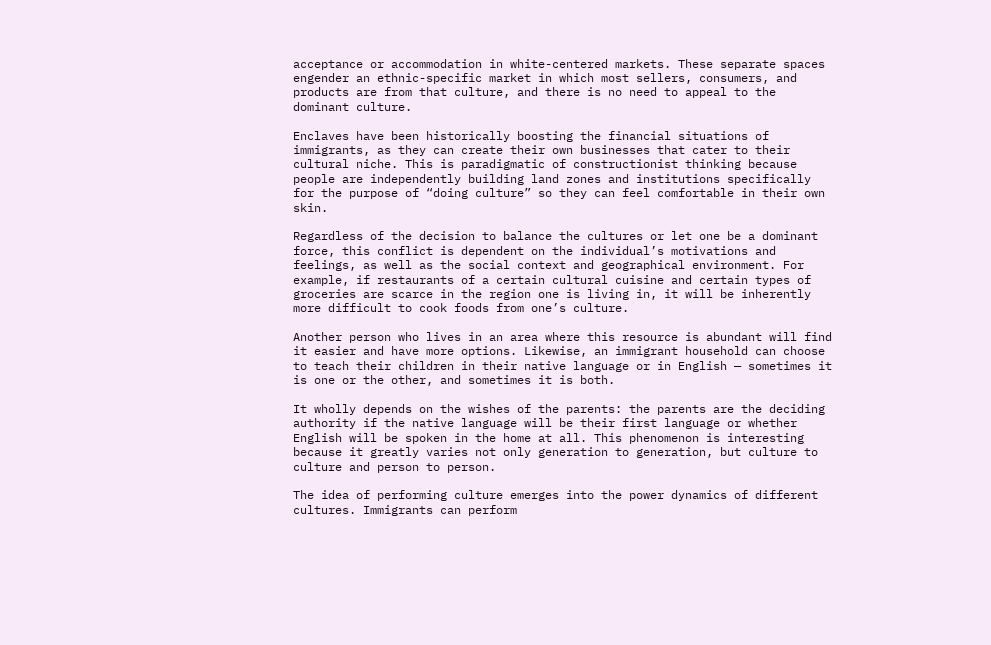acceptance or accommodation in white-centered markets. These separate spaces engender an ethnic-specific market in which most sellers, consumers, and products are from that culture, and there is no need to appeal to the dominant culture.

Enclaves have been historically boosting the financial situations of immigrants, as they can create their own businesses that cater to their cultural niche. This is paradigmatic of constructionist thinking because people are independently building land zones and institutions specifically for the purpose of “doing culture” so they can feel comfortable in their own skin.

Regardless of the decision to balance the cultures or let one be a dominant force, this conflict is dependent on the individual’s motivations and feelings, as well as the social context and geographical environment. For example, if restaurants of a certain cultural cuisine and certain types of groceries are scarce in the region one is living in, it will be inherently more difficult to cook foods from one’s culture.

Another person who lives in an area where this resource is abundant will find it easier and have more options. Likewise, an immigrant household can choose to teach their children in their native language or in English — sometimes it is one or the other, and sometimes it is both.

It wholly depends on the wishes of the parents: the parents are the deciding authority if the native language will be their first language or whether English will be spoken in the home at all. This phenomenon is interesting because it greatly varies not only generation to generation, but culture to culture and person to person.

The idea of performing culture emerges into the power dynamics of different cultures. Immigrants can perform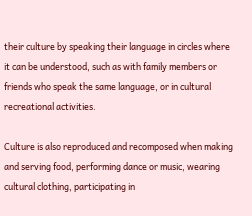their culture by speaking their language in circles where it can be understood, such as with family members or friends who speak the same language, or in cultural recreational activities.

Culture is also reproduced and recomposed when making and serving food, performing dance or music, wearing cultural clothing, participating in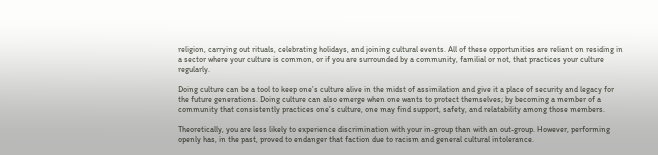religion, carrying out rituals, celebrating holidays, and joining cultural events. All of these opportunities are reliant on residing in a sector where your culture is common, or if you are surrounded by a community, familial or not, that practices your culture regularly.

Doing culture can be a tool to keep one’s culture alive in the midst of assimilation and give it a place of security and legacy for the future generations. Doing culture can also emerge when one wants to protect themselves; by becoming a member of a community that consistently practices one’s culture, one may find support, safety, and relatability among those members.

Theoretically, you are less likely to experience discrimination with your in-group than with an out-group. However, performing openly has, in the past, proved to endanger that faction due to racism and general cultural intolerance.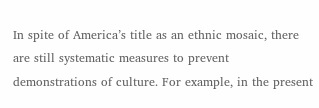In spite of America’s title as an ethnic mosaic, there are still systematic measures to prevent demonstrations of culture. For example, in the present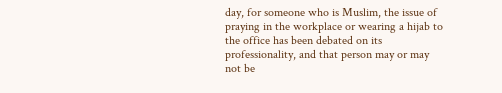day, for someone who is Muslim, the issue of praying in the workplace or wearing a hijab to the office has been debated on its professionality, and that person may or may not be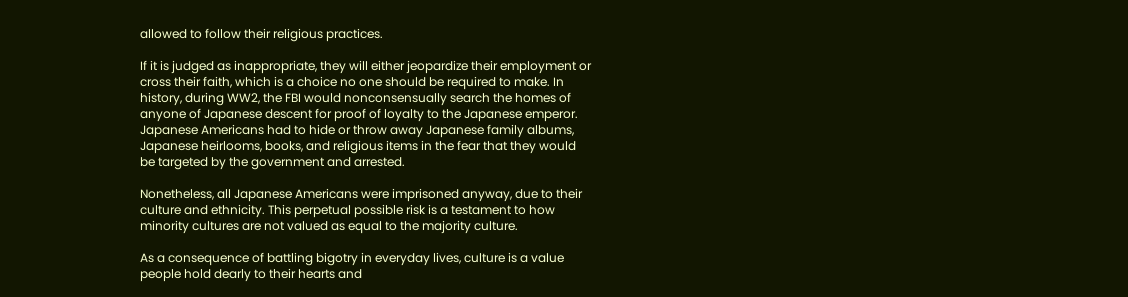allowed to follow their religious practices.

If it is judged as inappropriate, they will either jeopardize their employment or cross their faith, which is a choice no one should be required to make. In history, during WW2, the FBI would nonconsensually search the homes of anyone of Japanese descent for proof of loyalty to the Japanese emperor. Japanese Americans had to hide or throw away Japanese family albums, Japanese heirlooms, books, and religious items in the fear that they would be targeted by the government and arrested.

Nonetheless, all Japanese Americans were imprisoned anyway, due to their culture and ethnicity. This perpetual possible risk is a testament to how minority cultures are not valued as equal to the majority culture.

As a consequence of battling bigotry in everyday lives, culture is a value people hold dearly to their hearts and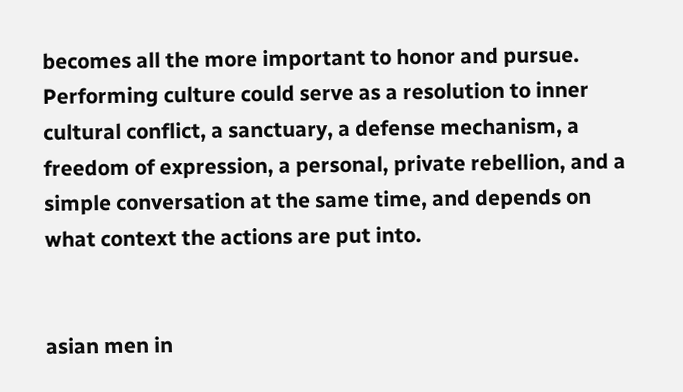becomes all the more important to honor and pursue. Performing culture could serve as a resolution to inner cultural conflict, a sanctuary, a defense mechanism, a freedom of expression, a personal, private rebellion, and a simple conversation at the same time, and depends on what context the actions are put into.


asian men in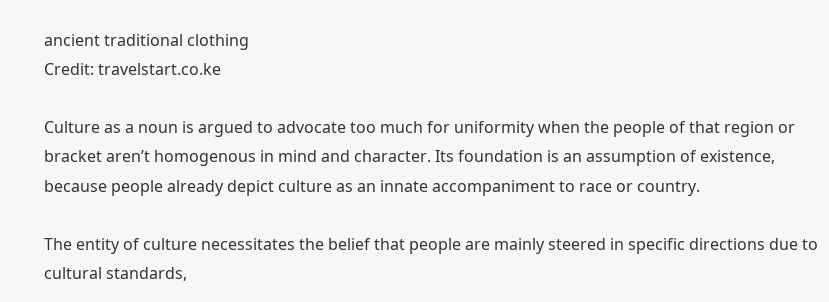ancient traditional clothing
Credit: travelstart.co.ke

Culture as a noun is argued to advocate too much for uniformity when the people of that region or bracket aren’t homogenous in mind and character. Its foundation is an assumption of existence, because people already depict culture as an innate accompaniment to race or country.

The entity of culture necessitates the belief that people are mainly steered in specific directions due to cultural standards,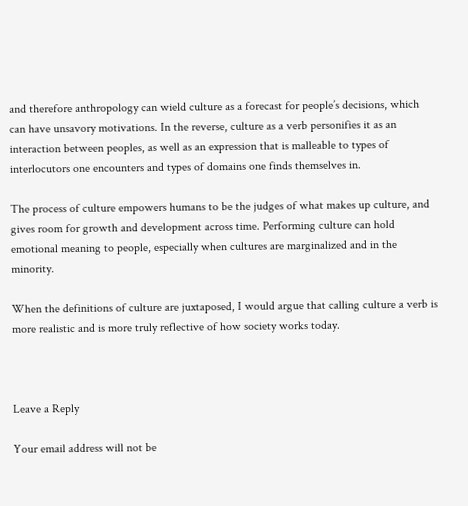and therefore anthropology can wield culture as a forecast for people’s decisions, which can have unsavory motivations. In the reverse, culture as a verb personifies it as an interaction between peoples, as well as an expression that is malleable to types of interlocutors one encounters and types of domains one finds themselves in.

The process of culture empowers humans to be the judges of what makes up culture, and gives room for growth and development across time. Performing culture can hold emotional meaning to people, especially when cultures are marginalized and in the minority.

When the definitions of culture are juxtaposed, I would argue that calling culture a verb is more realistic and is more truly reflective of how society works today.



Leave a Reply

Your email address will not be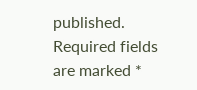published. Required fields are marked *